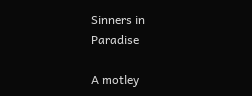Sinners in Paradise

A motley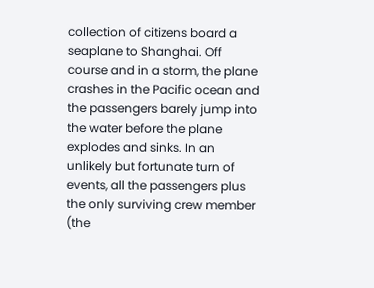collection of citizens board a seaplane to Shanghai. Off course and in a storm, the plane crashes in the Pacific ocean and the passengers barely jump into the water before the plane explodes and sinks. In an unlikely but fortunate turn of events, all the passengers plus the only surviving crew member (the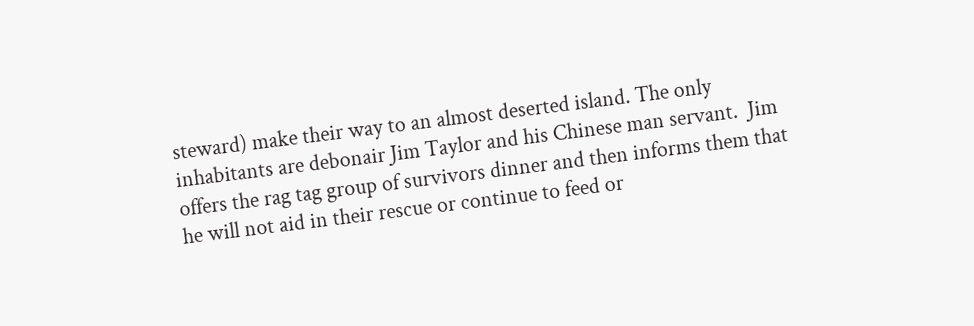steward) make their way to an almost deserted island. The only inhabitants are debonair Jim Taylor and his Chinese man servant.  Jim offers the rag tag group of survivors dinner and then informs them that he will not aid in their rescue or continue to feed or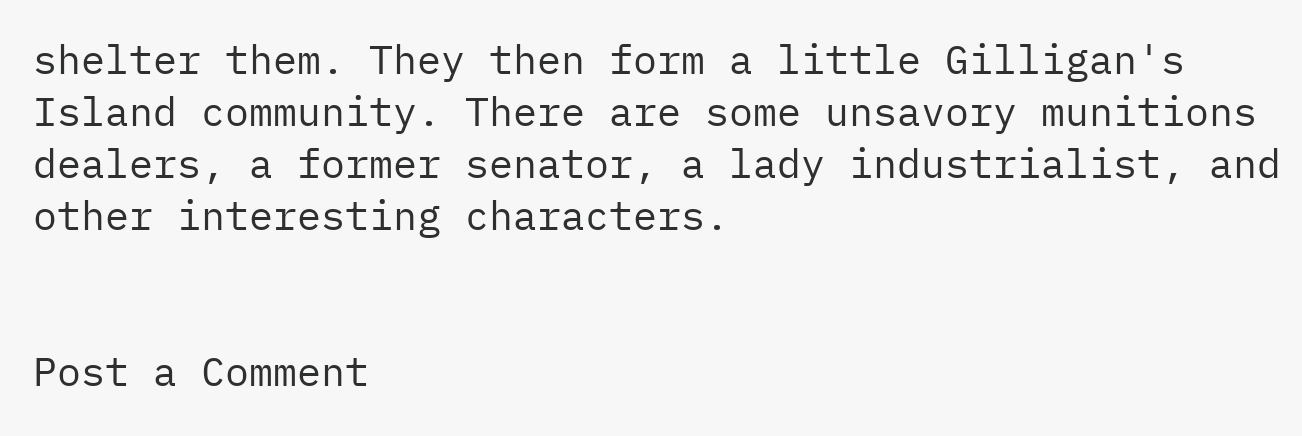shelter them. They then form a little Gilligan's Island community. There are some unsavory munitions dealers, a former senator, a lady industrialist, and other interesting characters.


Post a Comment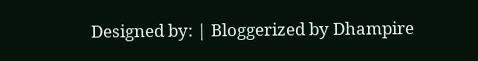Designed by: | Bloggerized by Dhampire